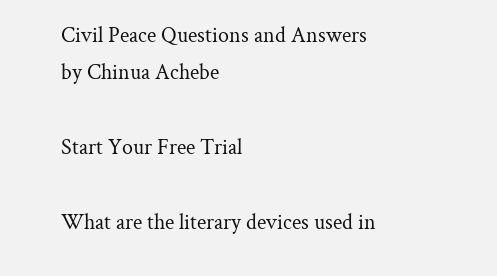Civil Peace Questions and Answers
by Chinua Achebe

Start Your Free Trial

What are the literary devices used in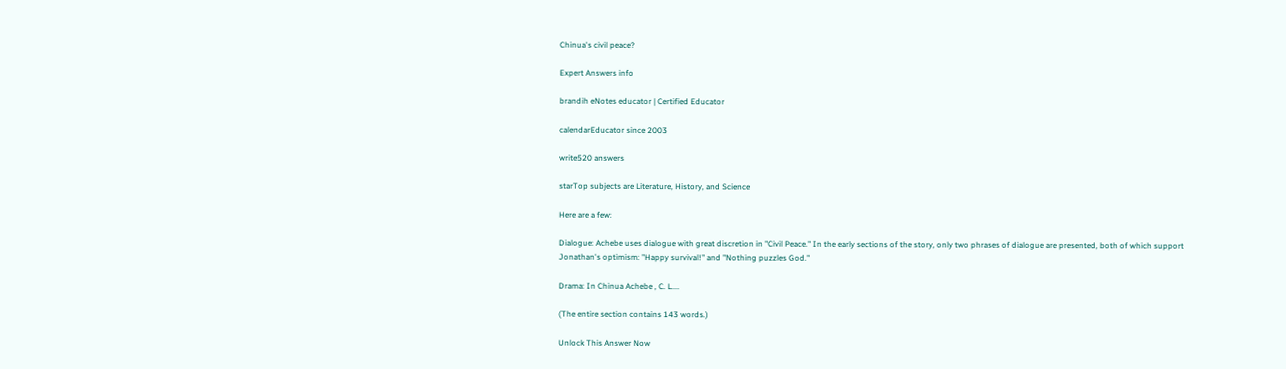Chinua's civil peace?

Expert Answers info

brandih eNotes educator | Certified Educator

calendarEducator since 2003

write520 answers

starTop subjects are Literature, History, and Science

Here are a few:

Dialogue: Achebe uses dialogue with great discretion in "Civil Peace." In the early sections of the story, only two phrases of dialogue are presented, both of which support Jonathan's optimism: "Happy survival!" and "Nothing puzzles God."

Drama: In Chinua Achebe , C. L....

(The entire section contains 143 words.)

Unlock This Answer Now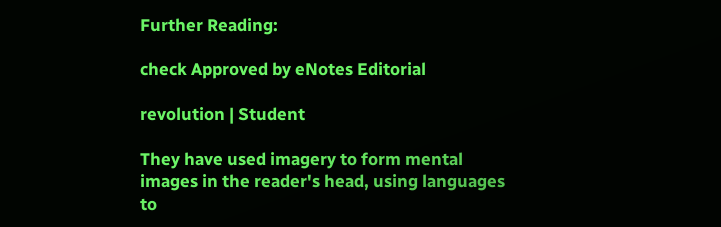Further Reading:

check Approved by eNotes Editorial

revolution | Student

They have used imagery to form mental images in the reader's head, using languages to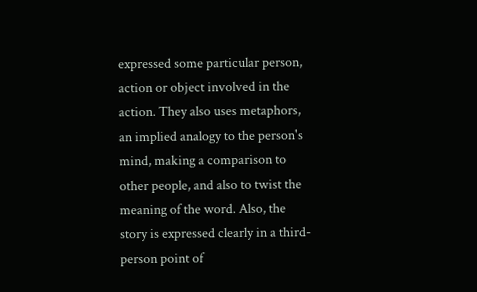expressed some particular person, action or object involved in the action. They also uses metaphors, an implied analogy to the person's mind, making a comparison to other people, and also to twist the meaning of the word. Also, the story is expressed clearly in a third-person point of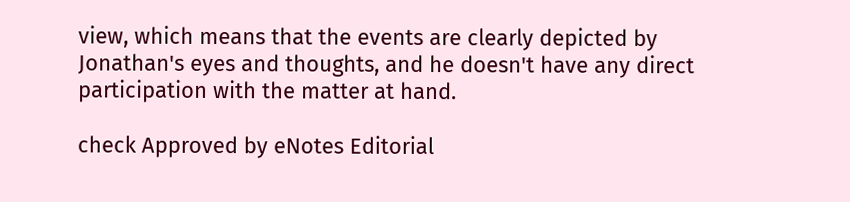view, which means that the events are clearly depicted by Jonathan's eyes and thoughts, and he doesn't have any direct participation with the matter at hand.

check Approved by eNotes Editorial